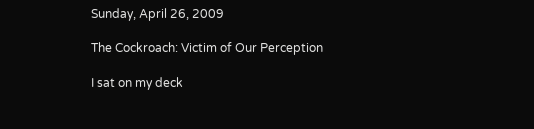Sunday, April 26, 2009

The Cockroach: Victim of Our Perception

I sat on my deck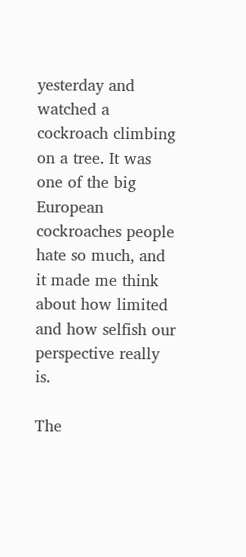yesterday and watched a cockroach climbing on a tree. It was one of the big European cockroaches people hate so much, and it made me think about how limited and how selfish our perspective really is.

The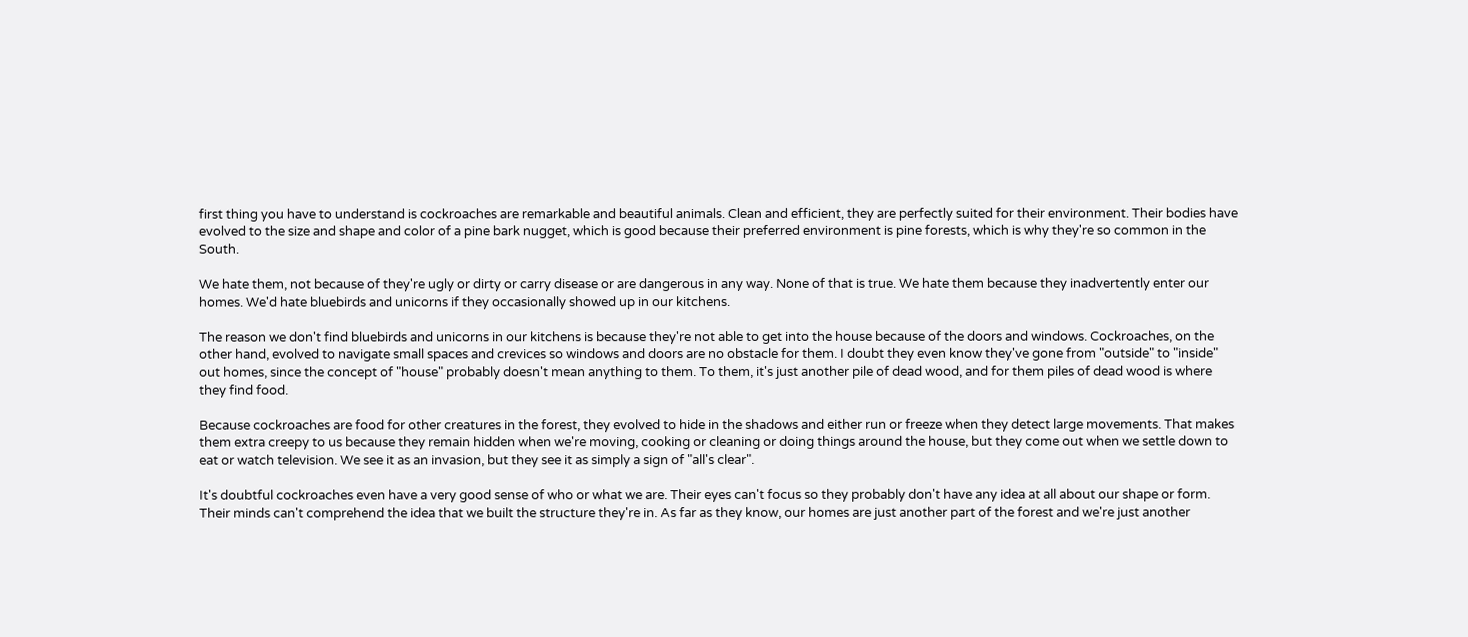first thing you have to understand is cockroaches are remarkable and beautiful animals. Clean and efficient, they are perfectly suited for their environment. Their bodies have evolved to the size and shape and color of a pine bark nugget, which is good because their preferred environment is pine forests, which is why they're so common in the South.

We hate them, not because of they're ugly or dirty or carry disease or are dangerous in any way. None of that is true. We hate them because they inadvertently enter our homes. We'd hate bluebirds and unicorns if they occasionally showed up in our kitchens.

The reason we don't find bluebirds and unicorns in our kitchens is because they're not able to get into the house because of the doors and windows. Cockroaches, on the other hand, evolved to navigate small spaces and crevices so windows and doors are no obstacle for them. I doubt they even know they've gone from "outside" to "inside" out homes, since the concept of "house" probably doesn't mean anything to them. To them, it's just another pile of dead wood, and for them piles of dead wood is where they find food.

Because cockroaches are food for other creatures in the forest, they evolved to hide in the shadows and either run or freeze when they detect large movements. That makes them extra creepy to us because they remain hidden when we're moving, cooking or cleaning or doing things around the house, but they come out when we settle down to eat or watch television. We see it as an invasion, but they see it as simply a sign of "all's clear".

It's doubtful cockroaches even have a very good sense of who or what we are. Their eyes can't focus so they probably don't have any idea at all about our shape or form. Their minds can't comprehend the idea that we built the structure they're in. As far as they know, our homes are just another part of the forest and we're just another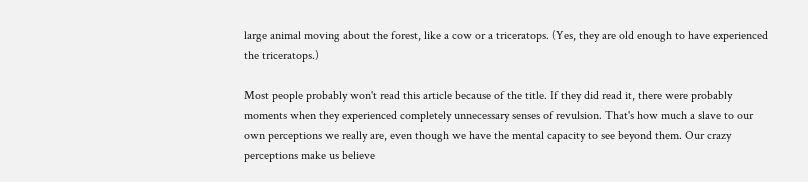large animal moving about the forest, like a cow or a triceratops. (Yes, they are old enough to have experienced the triceratops.)

Most people probably won't read this article because of the title. If they did read it, there were probably moments when they experienced completely unnecessary senses of revulsion. That's how much a slave to our own perceptions we really are, even though we have the mental capacity to see beyond them. Our crazy perceptions make us believe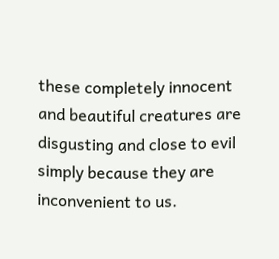these completely innocent and beautiful creatures are disgusting and close to evil simply because they are inconvenient to us.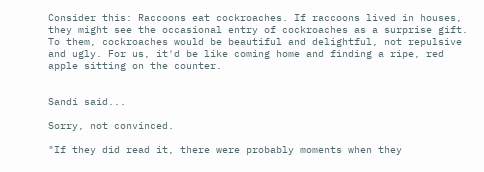Consider this: Raccoons eat cockroaches. If raccoons lived in houses, they might see the occasional entry of cockroaches as a surprise gift. To them, cockroaches would be beautiful and delightful, not repulsive and ugly. For us, it'd be like coming home and finding a ripe, red apple sitting on the counter.


Sandi said...

Sorry, not convinced.

"If they did read it, there were probably moments when they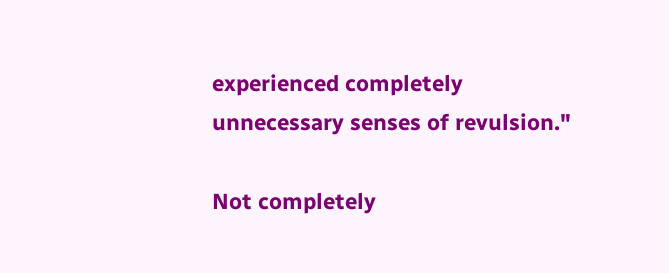experienced completely unnecessary senses of revulsion."

Not completely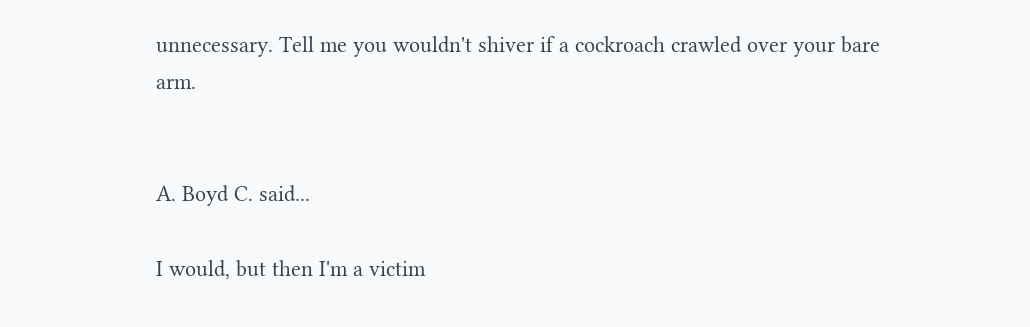unnecessary. Tell me you wouldn't shiver if a cockroach crawled over your bare arm.


A. Boyd C. said...

I would, but then I'm a victim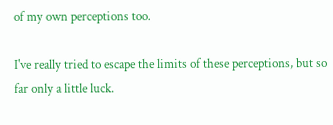of my own perceptions too.

I've really tried to escape the limits of these perceptions, but so far only a little luck.